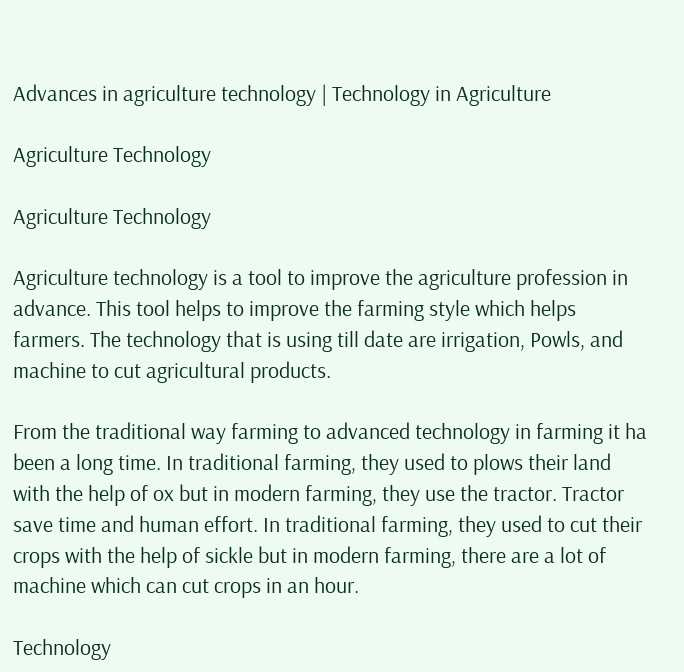Advances in agriculture technology | Technology in Agriculture

Agriculture Technology

Agriculture Technology

Agriculture technology is a tool to improve the agriculture profession in advance. This tool helps to improve the farming style which helps farmers. The technology that is using till date are irrigation, Powls, and machine to cut agricultural products.

From the traditional way farming to advanced technology in farming it ha been a long time. In traditional farming, they used to plows their land with the help of ox but in modern farming, they use the tractor. Tractor save time and human effort. In traditional farming, they used to cut their crops with the help of sickle but in modern farming, there are a lot of machine which can cut crops in an hour.

Technology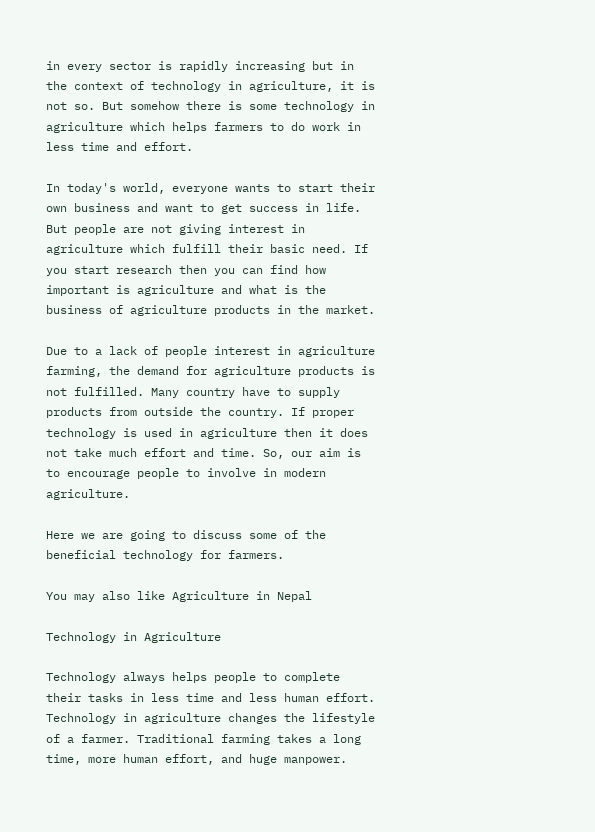in every sector is rapidly increasing but in the context of technology in agriculture, it is not so. But somehow there is some technology in agriculture which helps farmers to do work in less time and effort.

In today's world, everyone wants to start their own business and want to get success in life. But people are not giving interest in agriculture which fulfill their basic need. If you start research then you can find how important is agriculture and what is the business of agriculture products in the market.

Due to a lack of people interest in agriculture farming, the demand for agriculture products is not fulfilled. Many country have to supply products from outside the country. If proper technology is used in agriculture then it does not take much effort and time. So, our aim is to encourage people to involve in modern agriculture.

Here we are going to discuss some of the beneficial technology for farmers.

You may also like Agriculture in Nepal

Technology in Agriculture

Technology always helps people to complete their tasks in less time and less human effort. Technology in agriculture changes the lifestyle of a farmer. Traditional farming takes a long time, more human effort, and huge manpower.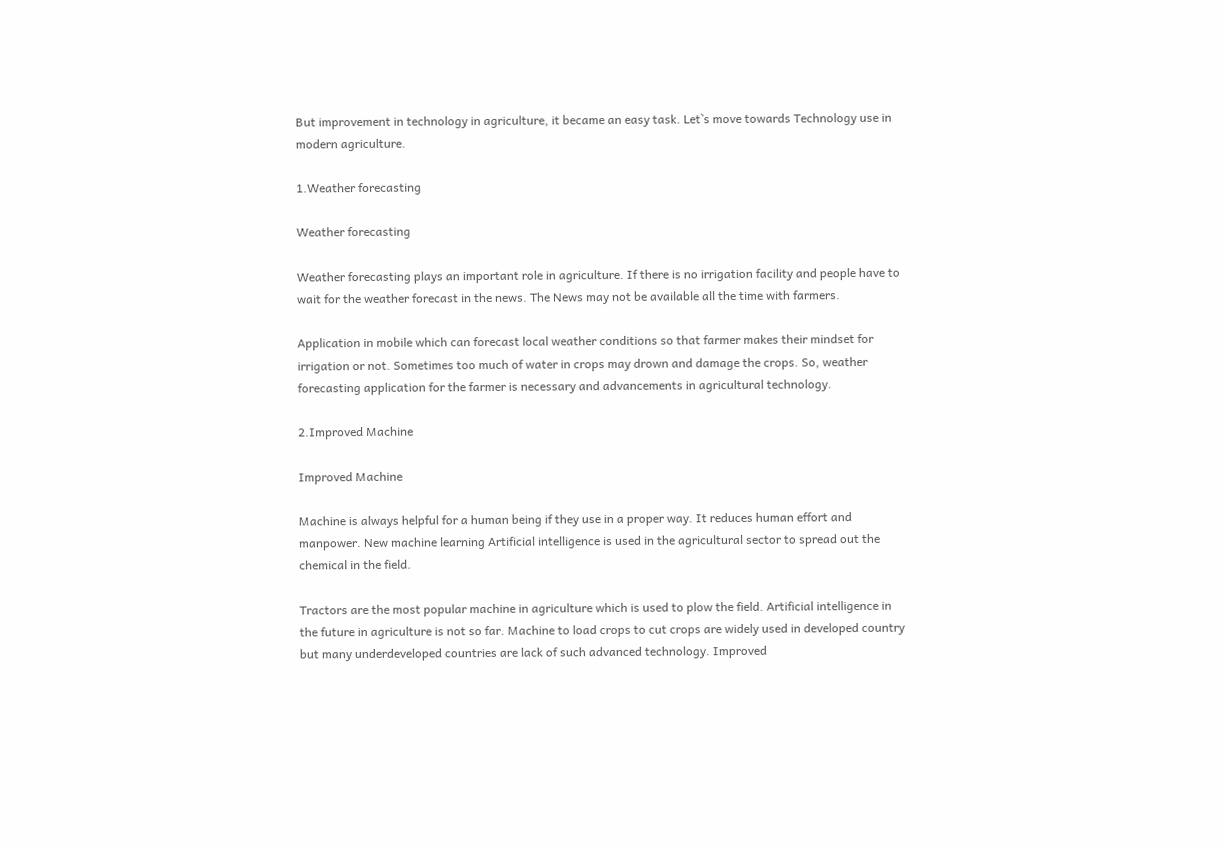But improvement in technology in agriculture, it became an easy task. Let`s move towards Technology use in modern agriculture.

1.Weather forecasting

Weather forecasting

Weather forecasting plays an important role in agriculture. If there is no irrigation facility and people have to wait for the weather forecast in the news. The News may not be available all the time with farmers.

Application in mobile which can forecast local weather conditions so that farmer makes their mindset for irrigation or not. Sometimes too much of water in crops may drown and damage the crops. So, weather forecasting application for the farmer is necessary and advancements in agricultural technology.

2.Improved Machine

Improved Machine

Machine is always helpful for a human being if they use in a proper way. It reduces human effort and manpower. New machine learning Artificial intelligence is used in the agricultural sector to spread out the chemical in the field.

Tractors are the most popular machine in agriculture which is used to plow the field. Artificial intelligence in the future in agriculture is not so far. Machine to load crops to cut crops are widely used in developed country but many underdeveloped countries are lack of such advanced technology. Improved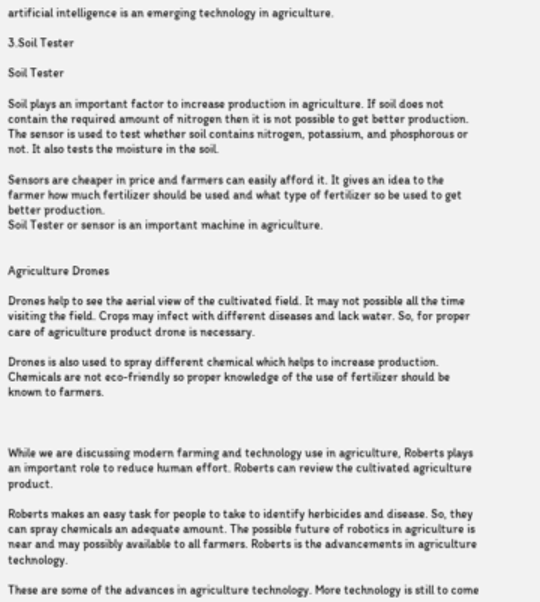artificial intelligence is an emerging technology in agriculture.

3.Soil Tester

Soil Tester

Soil plays an important factor to increase production in agriculture. If soil does not contain the required amount of nitrogen then it is not possible to get better production. The sensor is used to test whether soil contains nitrogen, potassium, and phosphorous or not. It also tests the moisture in the soil.

Sensors are cheaper in price and farmers can easily afford it. It gives an idea to the farmer how much fertilizer should be used and what type of fertilizer so be used to get better production.
Soil Tester or sensor is an important machine in agriculture.


Agriculture Drones

Drones help to see the aerial view of the cultivated field. It may not possible all the time visiting the field. Crops may infect with different diseases and lack water. So, for proper care of agriculture product drone is necessary.

Drones is also used to spray different chemical which helps to increase production. Chemicals are not eco-friendly so proper knowledge of the use of fertilizer should be known to farmers.



While we are discussing modern farming and technology use in agriculture, Roberts plays an important role to reduce human effort. Roberts can review the cultivated agriculture product.

Roberts makes an easy task for people to take to identify herbicides and disease. So, they can spray chemicals an adequate amount. The possible future of robotics in agriculture is near and may possibly available to all farmers. Roberts is the advancements in agriculture technology.

These are some of the advances in agriculture technology. More technology is still to come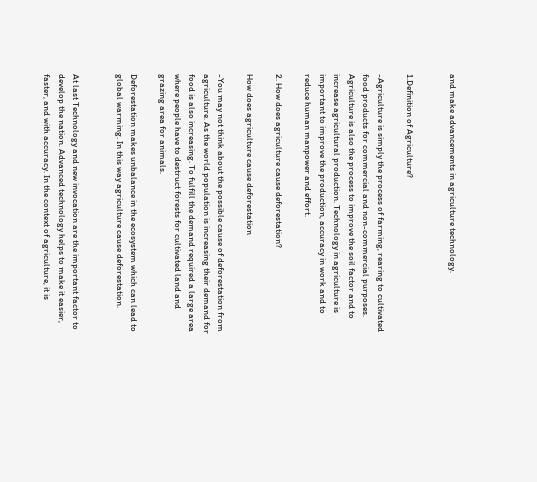and make advancements in agriculture technology.


1.Definition of Agriculture?

-Agriculture is simply the process of farming, rearing to cultivated food products for commercial and non-commercial purposes. Agriculture is also the process to improve the soil factor and to increase agricultural production. Technology in agriculture is important to improve the production, accuracy in work and to reduce human manpower and effort.

2. How does agriculture cause deforestation?

How does agriculture cause deforestation

-You may not think about the possible cause of deforestation from agriculture. As the world population is increasing their demand for food is also increasing. To fulfill the demand required a large area where people have to destruct forests for cultivated land and grazing area for animals.

Deforestation makes unbalance in the ecosystem which can lead to global warming. In this way agriculture cause deforestation.


At last Technology and new invocation are the important factor to develop the nation. Advanced technology helps to make it easier, faster, and with accuracy. In the context of agriculture, it is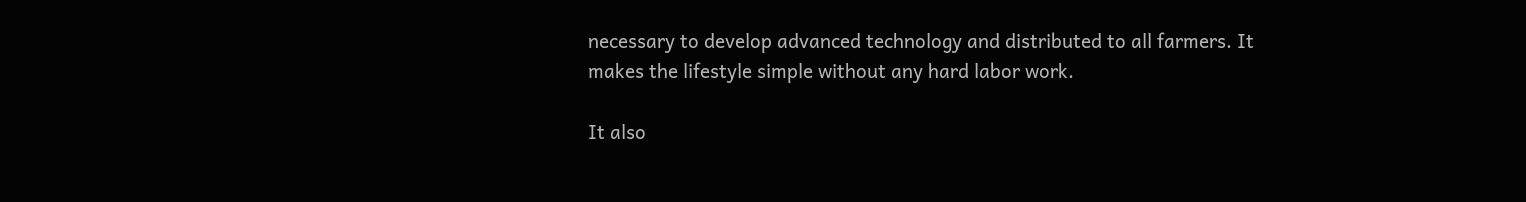necessary to develop advanced technology and distributed to all farmers. It makes the lifestyle simple without any hard labor work.

It also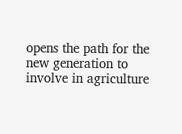opens the path for the new generation to involve in agriculture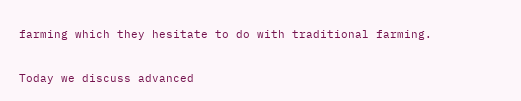farming which they hesitate to do with traditional farming.

Today we discuss advanced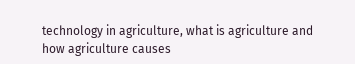technology in agriculture, what is agriculture and how agriculture causes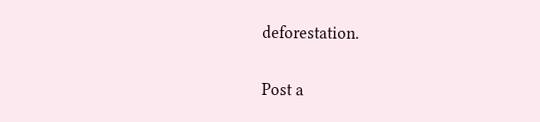deforestation.

Post a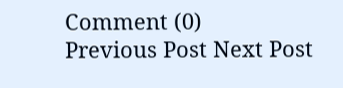Comment (0)
Previous Post Next Post